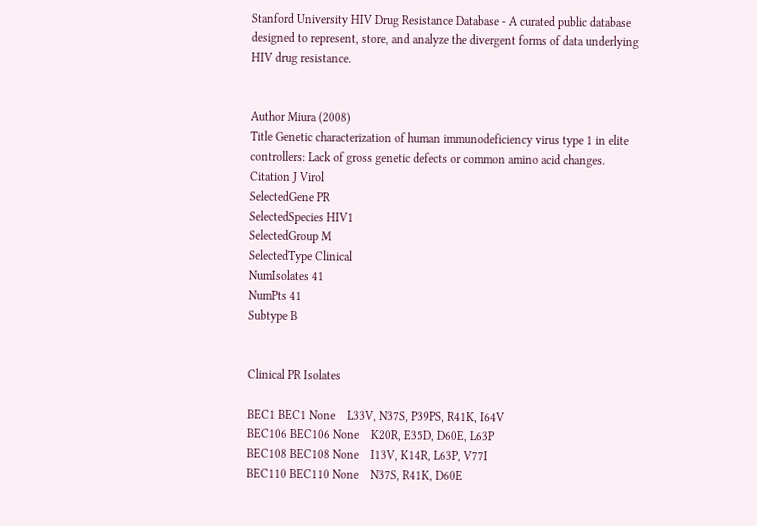Stanford University HIV Drug Resistance Database - A curated public database designed to represent, store, and analyze the divergent forms of data underlying HIV drug resistance.


Author Miura (2008)
Title Genetic characterization of human immunodeficiency virus type 1 in elite controllers: Lack of gross genetic defects or common amino acid changes.
Citation J Virol
SelectedGene PR
SelectedSpecies HIV1
SelectedGroup M
SelectedType Clinical
NumIsolates 41
NumPts 41
Subtype B


Clinical PR Isolates

BEC1 BEC1 None    L33V, N37S, P39PS, R41K, I64V
BEC106 BEC106 None    K20R, E35D, D60E, L63P
BEC108 BEC108 None    I13V, K14R, L63P, V77I
BEC110 BEC110 None    N37S, R41K, D60E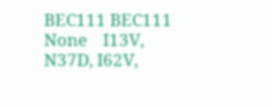BEC111 BEC111 None    I13V, N37D, I62V,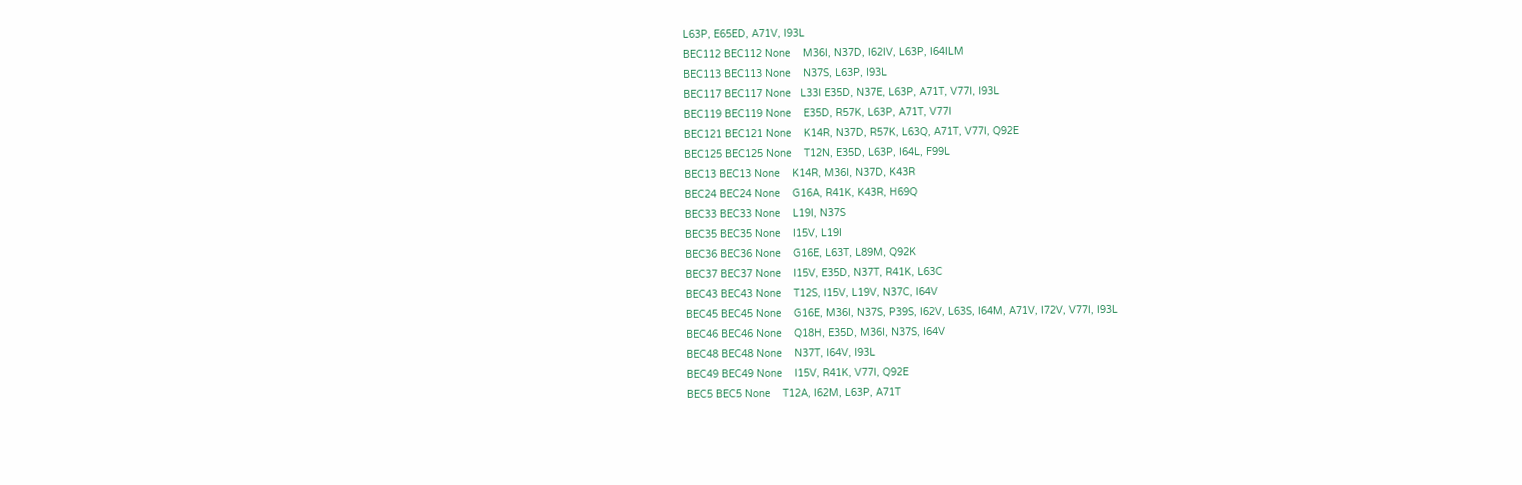L63P, E65ED, A71V, I93L
BEC112 BEC112 None    M36I, N37D, I62IV, L63P, I64ILM
BEC113 BEC113 None    N37S, L63P, I93L
BEC117 BEC117 None   L33I E35D, N37E, L63P, A71T, V77I, I93L
BEC119 BEC119 None    E35D, R57K, L63P, A71T, V77I
BEC121 BEC121 None    K14R, N37D, R57K, L63Q, A71T, V77I, Q92E
BEC125 BEC125 None    T12N, E35D, L63P, I64L, F99L
BEC13 BEC13 None    K14R, M36I, N37D, K43R
BEC24 BEC24 None    G16A, R41K, K43R, H69Q
BEC33 BEC33 None    L19I, N37S
BEC35 BEC35 None    I15V, L19I
BEC36 BEC36 None    G16E, L63T, L89M, Q92K
BEC37 BEC37 None    I15V, E35D, N37T, R41K, L63C
BEC43 BEC43 None    T12S, I15V, L19V, N37C, I64V
BEC45 BEC45 None    G16E, M36I, N37S, P39S, I62V, L63S, I64M, A71V, I72V, V77I, I93L
BEC46 BEC46 None    Q18H, E35D, M36I, N37S, I64V
BEC48 BEC48 None    N37T, I64V, I93L
BEC49 BEC49 None    I15V, R41K, V77I, Q92E
BEC5 BEC5 None    T12A, I62M, L63P, A71T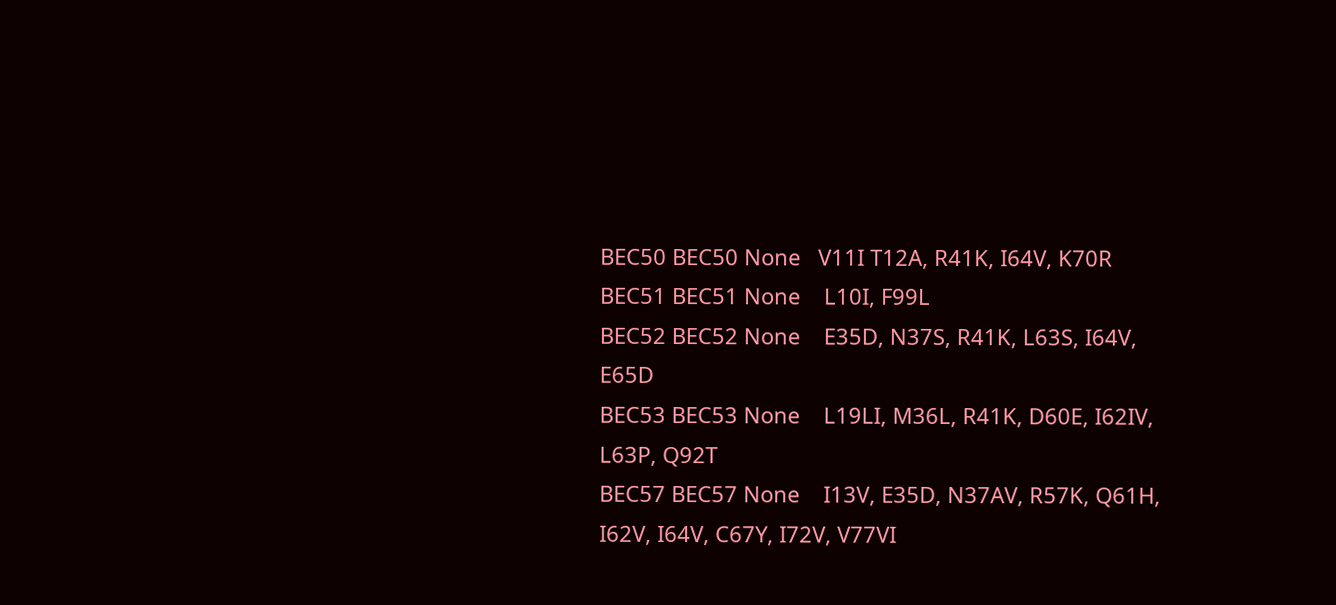BEC50 BEC50 None   V11I T12A, R41K, I64V, K70R
BEC51 BEC51 None    L10I, F99L
BEC52 BEC52 None    E35D, N37S, R41K, L63S, I64V, E65D
BEC53 BEC53 None    L19LI, M36L, R41K, D60E, I62IV, L63P, Q92T
BEC57 BEC57 None    I13V, E35D, N37AV, R57K, Q61H, I62V, I64V, C67Y, I72V, V77VI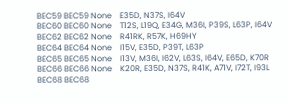BEC59 BEC59 None    E35D, N37S, I64V
BEC60 BEC60 None    T12S, L19Q, E34G, M36I, P39S, L63P, I64V
BEC62 BEC62 None    R41RK, R57K, H69HY
BEC64 BEC64 None    I15V, E35D, P39T, L63P
BEC65 BEC65 None    I13V, M36I, I62V, L63S, I64V, E65D, K70R
BEC66 BEC66 None    K20R, E35D, N37S, R41K, A71V, I72T, I93L
BEC68 BEC68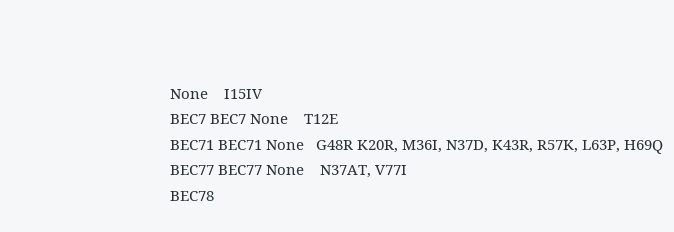None    I15IV
BEC7 BEC7 None    T12E
BEC71 BEC71 None   G48R K20R, M36I, N37D, K43R, R57K, L63P, H69Q
BEC77 BEC77 None    N37AT, V77I
BEC78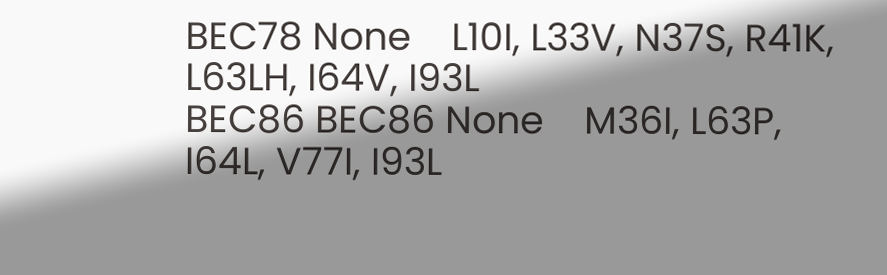BEC78 None    L10I, L33V, N37S, R41K, L63LH, I64V, I93L
BEC86 BEC86 None    M36I, L63P, I64L, V77I, I93L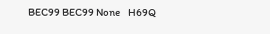BEC99 BEC99 None    H69Q